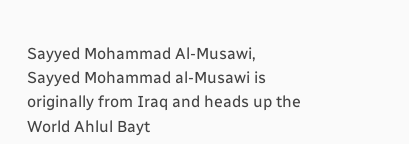Sayyed Mohammad Al-Musawi, Sayyed Mohammad al-Musawi is originally from Iraq and heads up the World Ahlul Bayt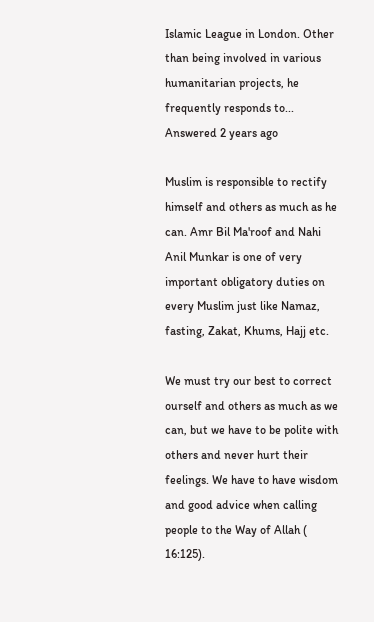Islamic League in London. Other than being involved in various humanitarian projects, he frequently responds to... Answered 2 years ago

Muslim is responsible to rectify himself and others as much as he can. Amr Bil Ma'roof and Nahi Anil Munkar is one of very important obligatory duties on every Muslim just like Namaz, fasting, Zakat, Khums, Hajj etc.

We must try our best to correct ourself and others as much as we can, but we have to be polite with others and never hurt their feelings. We have to have wisdom and good advice when calling people to the Way of Allah ( 16:125).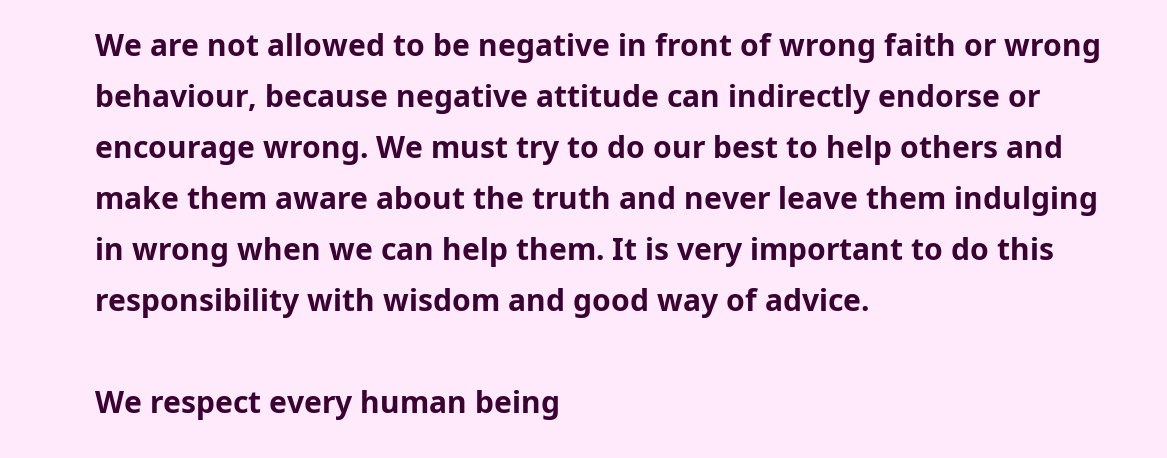We are not allowed to be negative in front of wrong faith or wrong behaviour, because negative attitude can indirectly endorse or encourage wrong. We must try to do our best to help others and make them aware about the truth and never leave them indulging in wrong when we can help them. It is very important to do this responsibility with wisdom and good way of advice.

We respect every human being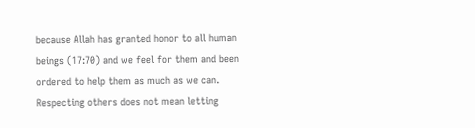because Allah has granted honor to all human beings (17:70) and we feel for them and been ordered to help them as much as we can. Respecting others does not mean letting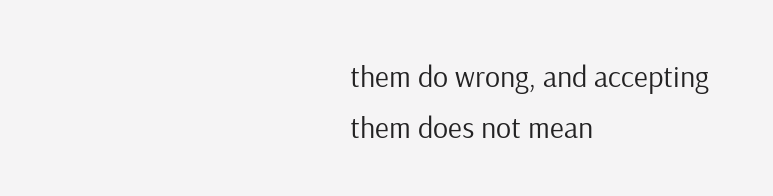them do wrong, and accepting them does not mean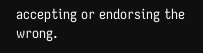accepting or endorsing the wrong.